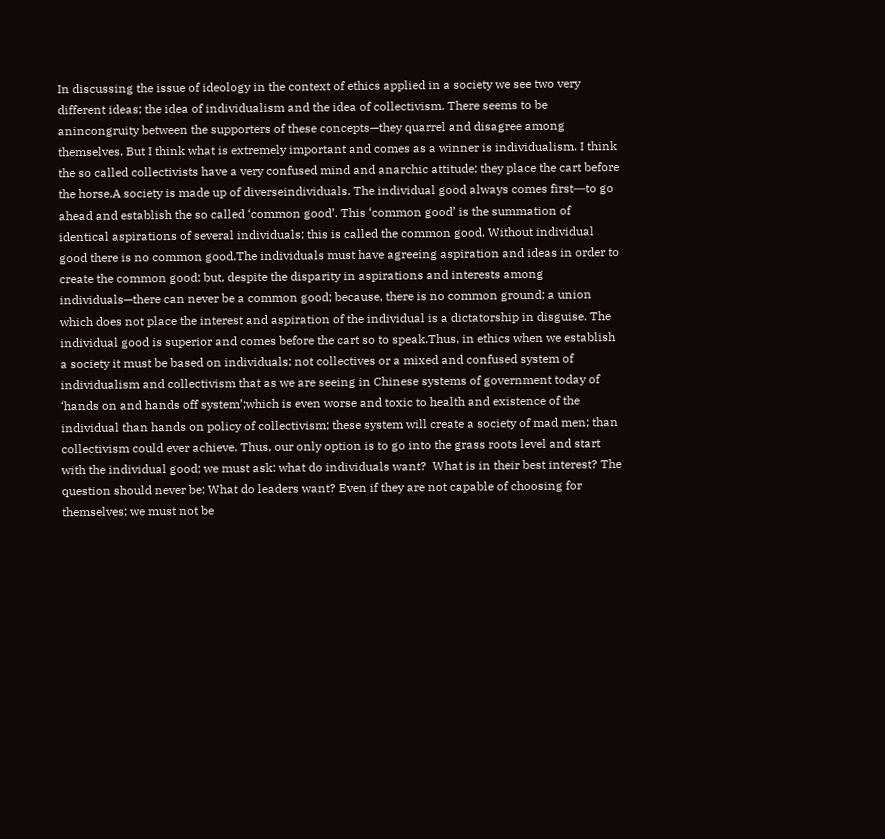In discussing the issue of ideology in the context of ethics applied in a society we see two very different ideas; the idea of individualism and the idea of collectivism. There seems to be anincongruity between the supporters of these concepts—they quarrel and disagree among themselves. But I think what is extremely important and comes as a winner is individualism. I think the so called collectivists have a very confused mind and anarchic attitude; they place the cart before the horse.A society is made up of diverseindividuals. The individual good always comes first―to go ahead and establish the so called ‘common good’. This ‘common good’ is the summation of identical aspirations of several individuals; this is called the common good. Without individual good there is no common good.The individuals must have agreeing aspiration and ideas in order to create the common good; but, despite the disparity in aspirations and interests among individuals—there can never be a common good; because, there is no common ground; a union which does not place the interest and aspiration of the individual is a dictatorship in disguise. The individual good is superior and comes before the cart so to speak.Thus, in ethics when we establish a society it must be based on individuals; not collectives or a mixed and confused system of individualism and collectivism that as we are seeing in Chinese systems of government today of ‘hands on and hands off system’;which is even worse and toxic to health and existence of the individual than hands on policy of collectivism; these system will create a society of mad men; than collectivism could ever achieve. Thus, our only option is to go into the grass roots level and start with the individual good; we must ask: what do individuals want?  What is in their best interest? The question should never be: What do leaders want? Even if they are not capable of choosing for themselves; we must not be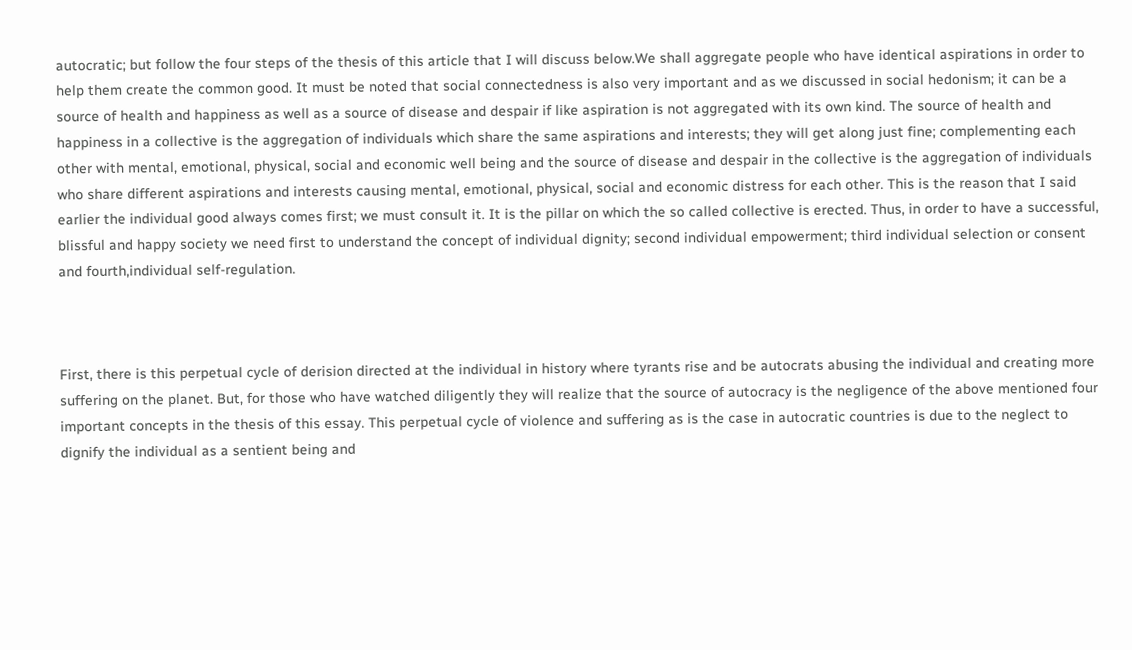autocratic; but follow the four steps of the thesis of this article that I will discuss below.We shall aggregate people who have identical aspirations in order to help them create the common good. It must be noted that social connectedness is also very important and as we discussed in social hedonism; it can be a source of health and happiness as well as a source of disease and despair if like aspiration is not aggregated with its own kind. The source of health and happiness in a collective is the aggregation of individuals which share the same aspirations and interests; they will get along just fine; complementing each other with mental, emotional, physical, social and economic well being and the source of disease and despair in the collective is the aggregation of individuals who share different aspirations and interests causing mental, emotional, physical, social and economic distress for each other. This is the reason that I said earlier the individual good always comes first; we must consult it. It is the pillar on which the so called collective is erected. Thus, in order to have a successful, blissful and happy society we need first to understand the concept of individual dignity; second individual empowerment; third individual selection or consent and fourth,individual self-regulation.



First, there is this perpetual cycle of derision directed at the individual in history where tyrants rise and be autocrats abusing the individual and creating more suffering on the planet. But, for those who have watched diligently they will realize that the source of autocracy is the negligence of the above mentioned four important concepts in the thesis of this essay. This perpetual cycle of violence and suffering as is the case in autocratic countries is due to the neglect to dignify the individual as a sentient being and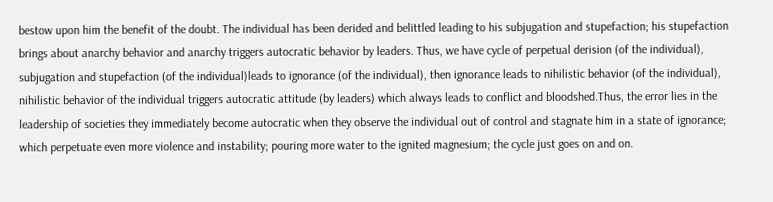bestow upon him the benefit of the doubt. The individual has been derided and belittled leading to his subjugation and stupefaction; his stupefaction brings about anarchy behavior and anarchy triggers autocratic behavior by leaders. Thus, we have cycle of perpetual derision (of the individual), subjugation and stupefaction (of the individual)leads to ignorance (of the individual), then ignorance leads to nihilistic behavior (of the individual), nihilistic behavior of the individual triggers autocratic attitude (by leaders) which always leads to conflict and bloodshed.Thus, the error lies in the leadership of societies they immediately become autocratic when they observe the individual out of control and stagnate him in a state of ignorance; which perpetuate even more violence and instability; pouring more water to the ignited magnesium; the cycle just goes on and on.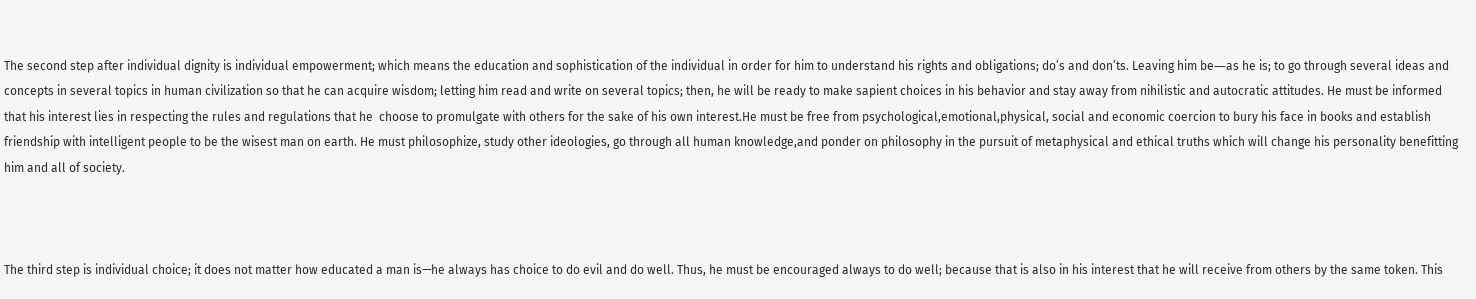The second step after individual dignity is individual empowerment; which means the education and sophistication of the individual in order for him to understand his rights and obligations; do’s and don’ts. Leaving him be―as he is; to go through several ideas and concepts in several topics in human civilization so that he can acquire wisdom; letting him read and write on several topics; then, he will be ready to make sapient choices in his behavior and stay away from nihilistic and autocratic attitudes. He must be informed that his interest lies in respecting the rules and regulations that he  choose to promulgate with others for the sake of his own interest.He must be free from psychological,emotional,physical, social and economic coercion to bury his face in books and establish friendship with intelligent people to be the wisest man on earth. He must philosophize, study other ideologies, go through all human knowledge,and ponder on philosophy in the pursuit of metaphysical and ethical truths which will change his personality benefitting him and all of society.



The third step is individual choice; it does not matter how educated a man is—he always has choice to do evil and do well. Thus, he must be encouraged always to do well; because that is also in his interest that he will receive from others by the same token. This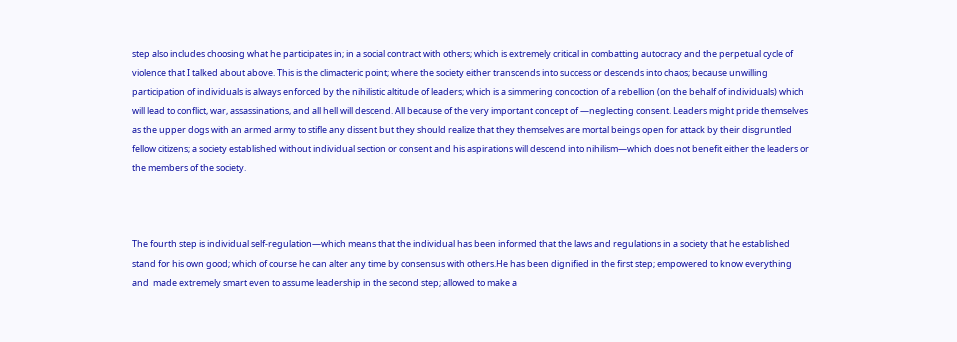step also includes choosing what he participates in; in a social contract with others; which is extremely critical in combatting autocracy and the perpetual cycle of violence that I talked about above. This is the climacteric point; where the society either transcends into success or descends into chaos; because unwilling participation of individuals is always enforced by the nihilistic altitude of leaders; which is a simmering concoction of a rebellion (on the behalf of individuals) which will lead to conflict, war, assassinations, and all hell will descend. All because of the very important concept of ―neglecting consent. Leaders might pride themselves as the upper dogs with an armed army to stifle any dissent but they should realize that they themselves are mortal beings open for attack by their disgruntled fellow citizens; a society established without individual section or consent and his aspirations will descend into nihilism—which does not benefit either the leaders or the members of the society.



The fourth step is individual self-regulation—which means that the individual has been informed that the laws and regulations in a society that he established stand for his own good; which of course he can alter any time by consensus with others.He has been dignified in the first step; empowered to know everything and  made extremely smart even to assume leadership in the second step; allowed to make a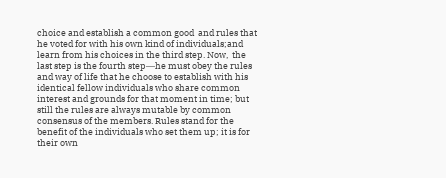choice and establish a common good  and rules that he voted for with his own kind of individuals;and learn from his choices in the third step. Now,  the last step is the fourth step―he must obey the rules and way of life that he choose to establish with his identical fellow individuals who share common interest and grounds for that moment in time; but still the rules are always mutable by common consensus of the members. Rules stand for the benefit of the individuals who set them up; it is for their own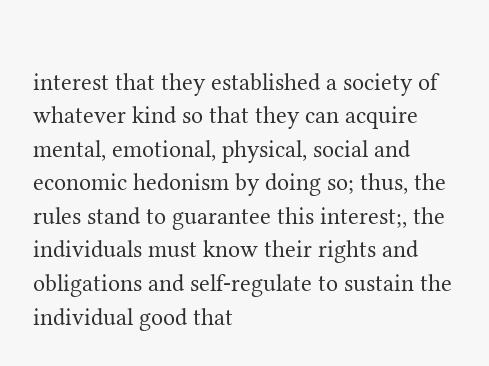interest that they established a society of whatever kind so that they can acquire mental, emotional, physical, social and economic hedonism by doing so; thus, the rules stand to guarantee this interest;, the individuals must know their rights and obligations and self-regulate to sustain the individual good that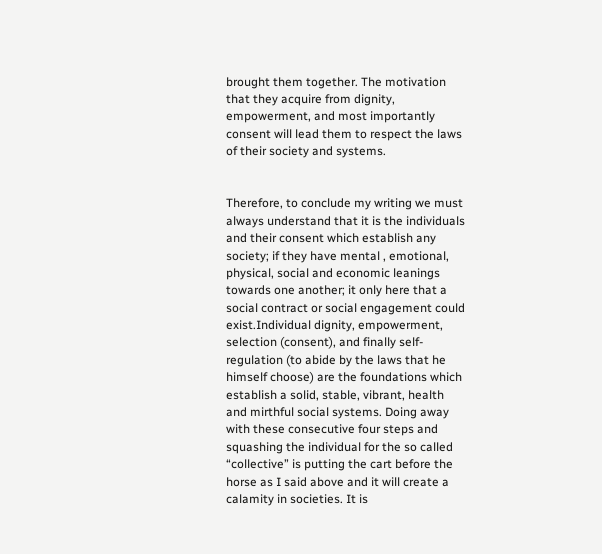brought them together. The motivation that they acquire from dignity, empowerment, and most importantly consent will lead them to respect the laws of their society and systems.


Therefore, to conclude my writing we must always understand that it is the individuals and their consent which establish any society; if they have mental , emotional, physical, social and economic leanings towards one another; it only here that a social contract or social engagement could exist.Individual dignity, empowerment, selection (consent), and finally self-regulation (to abide by the laws that he himself choose) are the foundations which establish a solid, stable, vibrant, health and mirthful social systems. Doing away with these consecutive four steps and squashing the individual for the so called “collective” is putting the cart before the horse as I said above and it will create a calamity in societies. It is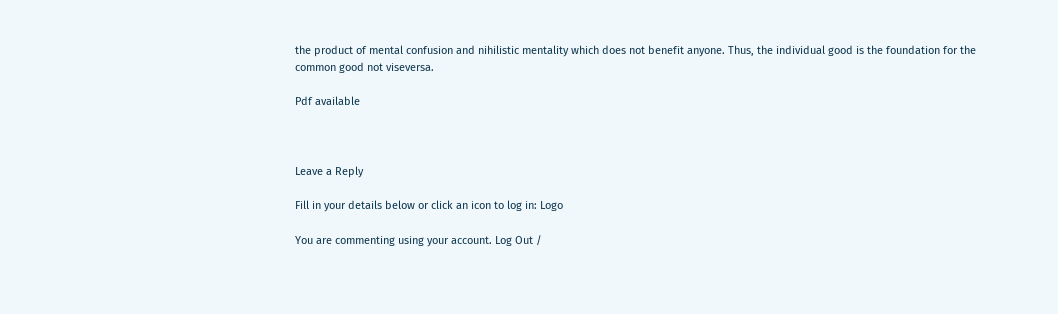the product of mental confusion and nihilistic mentality which does not benefit anyone. Thus, the individual good is the foundation for the common good not viseversa.

Pdf available



Leave a Reply

Fill in your details below or click an icon to log in: Logo

You are commenting using your account. Log Out /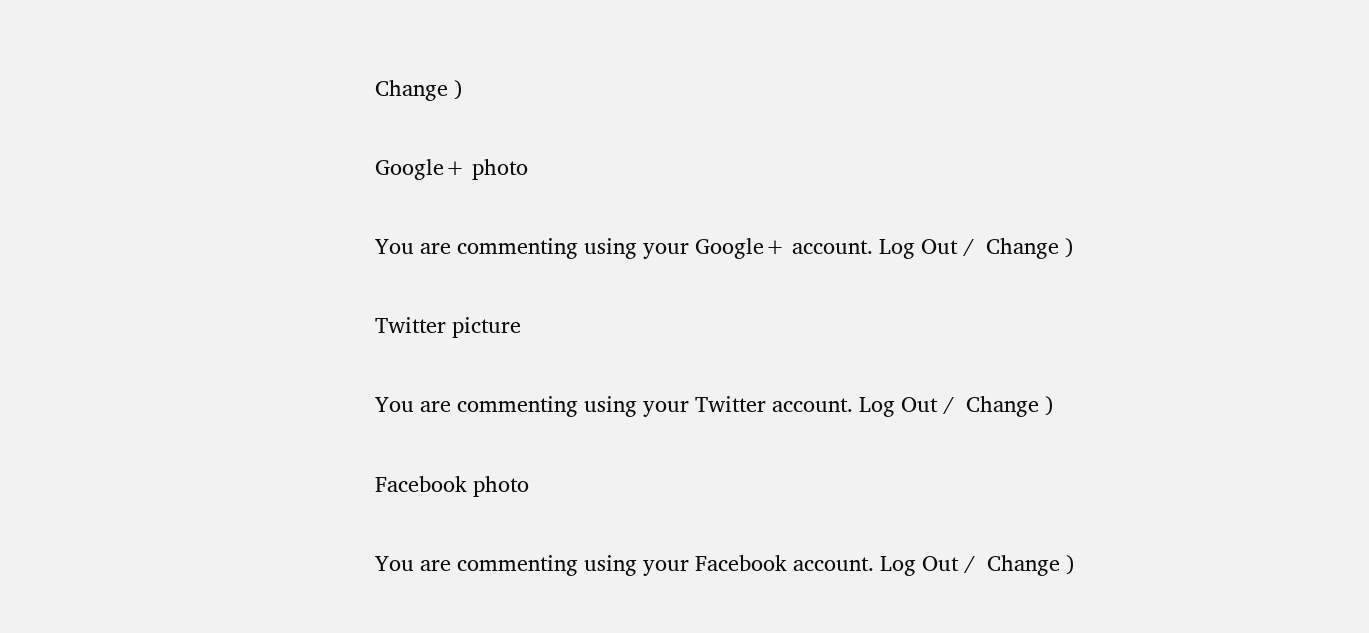Change )

Google+ photo

You are commenting using your Google+ account. Log Out /  Change )

Twitter picture

You are commenting using your Twitter account. Log Out /  Change )

Facebook photo

You are commenting using your Facebook account. Log Out /  Change )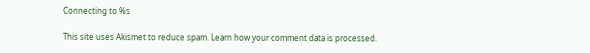Connecting to %s

This site uses Akismet to reduce spam. Learn how your comment data is processed.